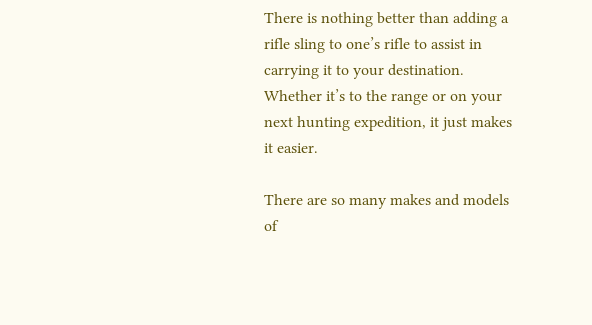There is nothing better than adding a rifle sling to one’s rifle to assist in carrying it to your destination.  Whether it’s to the range or on your next hunting expedition, it just makes it easier.

There are so many makes and models of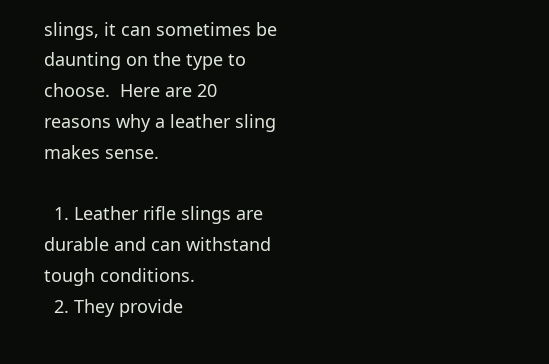slings, it can sometimes be daunting on the type to choose.  Here are 20 reasons why a leather sling makes sense.

  1. Leather rifle slings are durable and can withstand tough conditions.
  2. They provide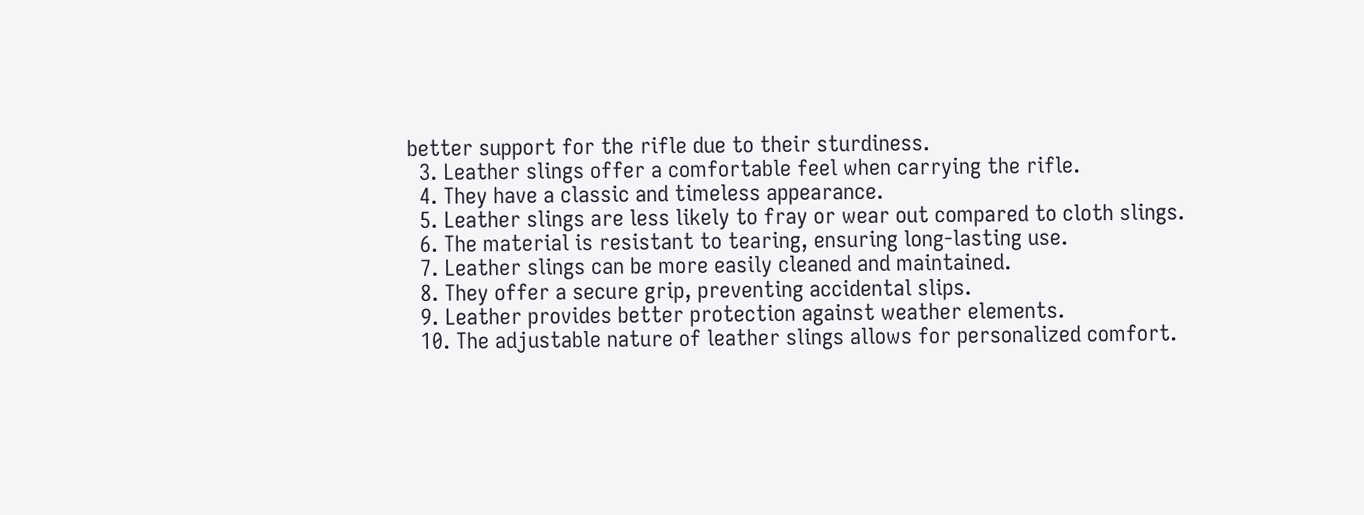better support for the rifle due to their sturdiness.
  3. Leather slings offer a comfortable feel when carrying the rifle.
  4. They have a classic and timeless appearance.
  5. Leather slings are less likely to fray or wear out compared to cloth slings.
  6. The material is resistant to tearing, ensuring long-lasting use.
  7. Leather slings can be more easily cleaned and maintained.
  8. They offer a secure grip, preventing accidental slips.
  9. Leather provides better protection against weather elements.
  10. The adjustable nature of leather slings allows for personalized comfort.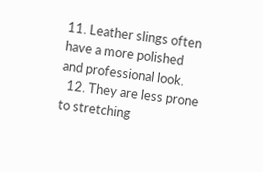11. Leather slings often have a more polished and professional look.
  12. They are less prone to stretching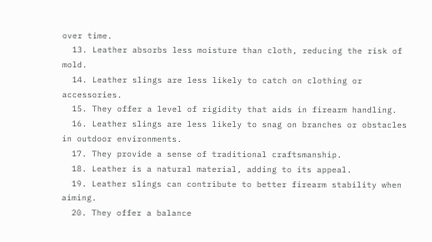over time.
  13. Leather absorbs less moisture than cloth, reducing the risk of mold.
  14. Leather slings are less likely to catch on clothing or accessories.
  15. They offer a level of rigidity that aids in firearm handling.
  16. Leather slings are less likely to snag on branches or obstacles in outdoor environments.
  17. They provide a sense of traditional craftsmanship.
  18. Leather is a natural material, adding to its appeal.
  19. Leather slings can contribute to better firearm stability when aiming.
  20. They offer a balance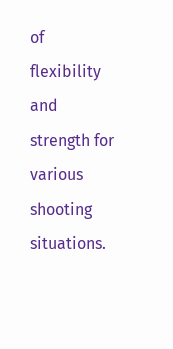of flexibility and strength for various shooting situations.